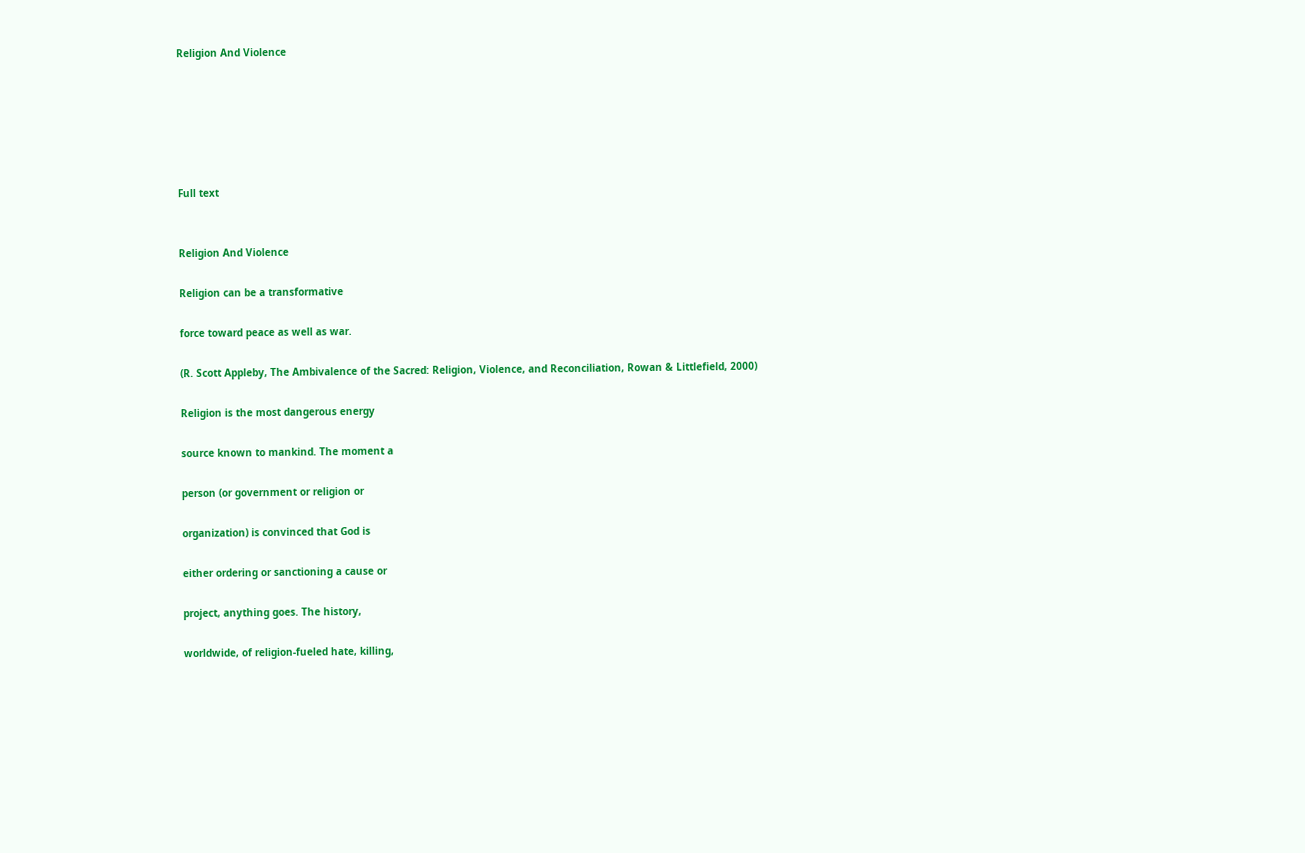Religion And Violence






Full text


Religion And Violence

Religion can be a transformative

force toward peace as well as war.

(R. Scott Appleby, The Ambivalence of the Sacred: Religion, Violence, and Reconciliation, Rowan & Littlefield, 2000)

Religion is the most dangerous energy

source known to mankind. The moment a

person (or government or religion or

organization) is convinced that God is

either ordering or sanctioning a cause or

project, anything goes. The history,

worldwide, of religion-fueled hate, killing,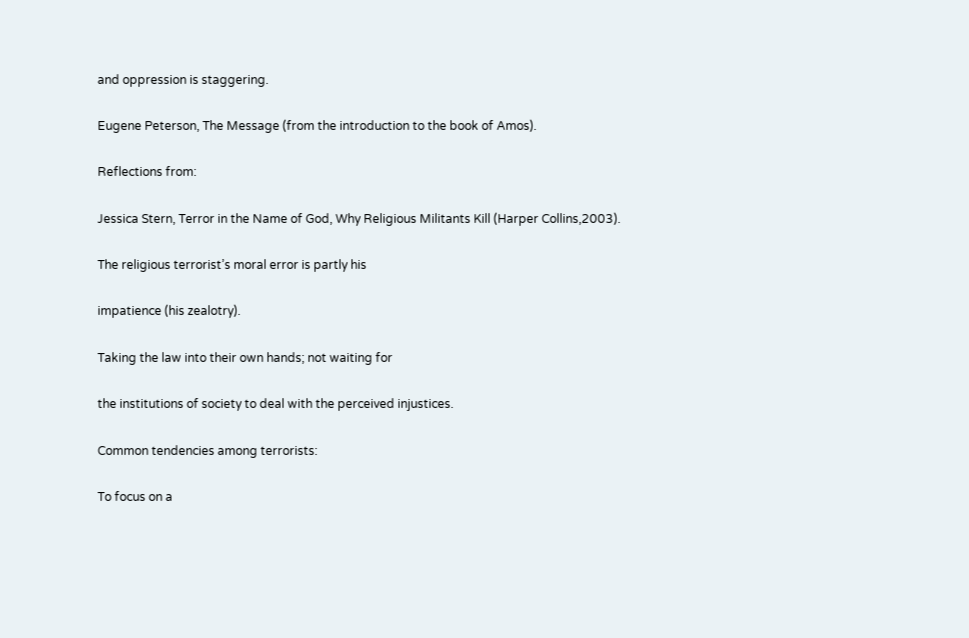and oppression is staggering.

Eugene Peterson, The Message (from the introduction to the book of Amos).

Reflections from:

Jessica Stern, Terror in the Name of God, Why Religious Militants Kill (Harper Collins,2003).

The religious terrorist’s moral error is partly his

impatience (his zealotry).

Taking the law into their own hands; not waiting for

the institutions of society to deal with the perceived injustices.

Common tendencies among terrorists:

To focus on a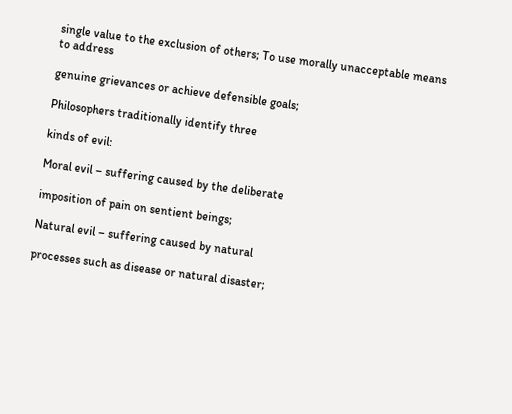single value to the exclusion of others; To use morally unacceptable means to address

genuine grievances or achieve defensible goals;

Philosophers traditionally identify three

kinds of evil:

Moral evil – suffering caused by the deliberate

imposition of pain on sentient beings;

Natural evil – suffering caused by natural

processes such as disease or natural disaster;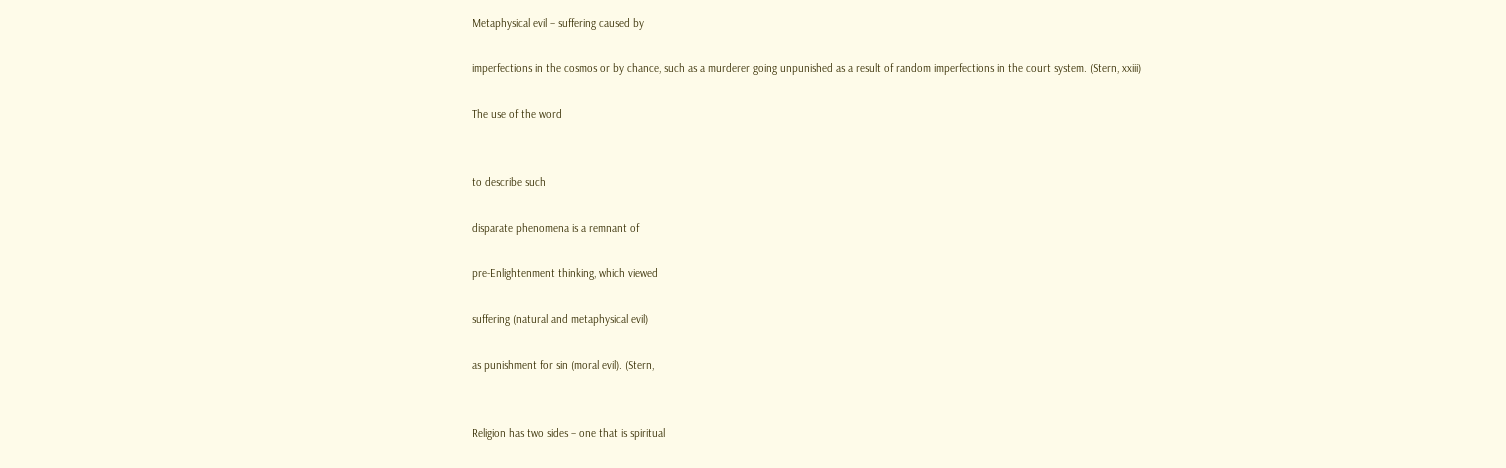Metaphysical evil – suffering caused by

imperfections in the cosmos or by chance, such as a murderer going unpunished as a result of random imperfections in the court system. (Stern, xxiii)

The use of the word


to describe such

disparate phenomena is a remnant of

pre-Enlightenment thinking, which viewed

suffering (natural and metaphysical evil)

as punishment for sin (moral evil). (Stern,


Religion has two sides – one that is spiritual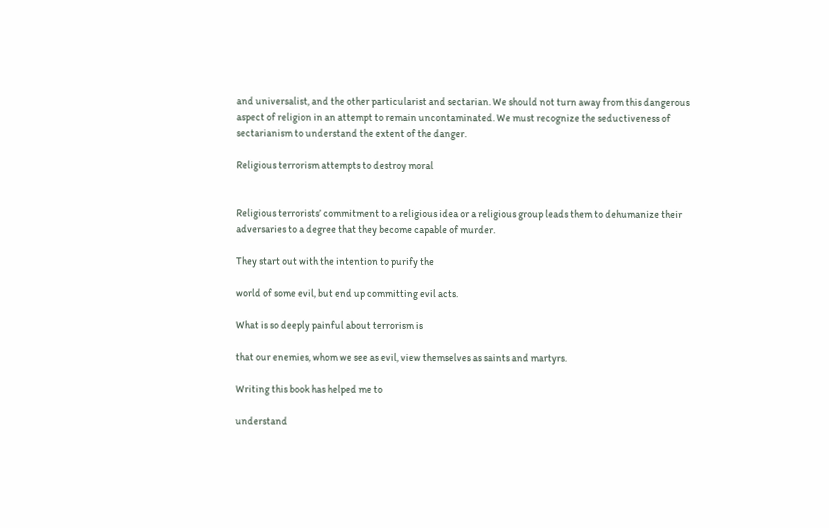and universalist, and the other particularist and sectarian. We should not turn away from this dangerous aspect of religion in an attempt to remain uncontaminated. We must recognize the seductiveness of sectarianism to understand the extent of the danger.

Religious terrorism attempts to destroy moral


Religious terrorists’ commitment to a religious idea or a religious group leads them to dehumanize their adversaries to a degree that they become capable of murder.

They start out with the intention to purify the

world of some evil, but end up committing evil acts.

What is so deeply painful about terrorism is

that our enemies, whom we see as evil, view themselves as saints and martyrs.

Writing this book has helped me to

understand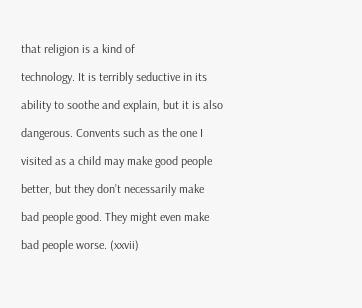that religion is a kind of

technology. It is terribly seductive in its

ability to soothe and explain, but it is also

dangerous. Convents such as the one I

visited as a child may make good people

better, but they don’t necessarily make

bad people good. They might even make

bad people worse. (xxvii)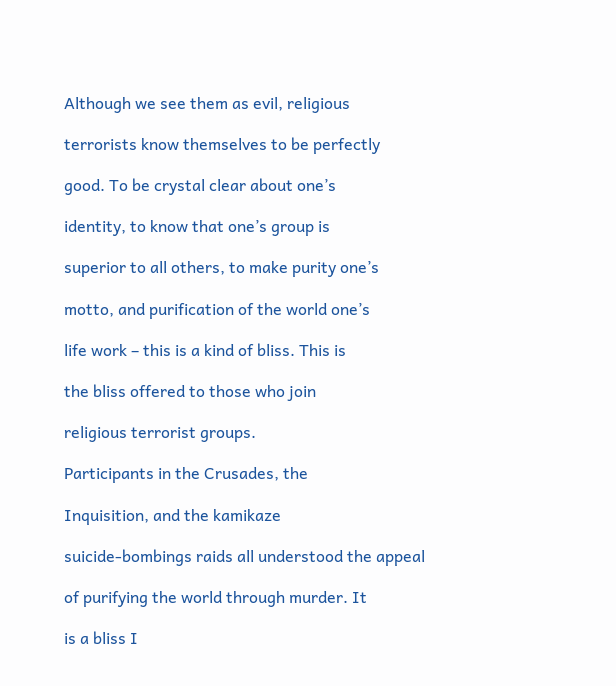Although we see them as evil, religious

terrorists know themselves to be perfectly

good. To be crystal clear about one’s

identity, to know that one’s group is

superior to all others, to make purity one’s

motto, and purification of the world one’s

life work – this is a kind of bliss. This is

the bliss offered to those who join

religious terrorist groups.

Participants in the Crusades, the

Inquisition, and the kamikaze

suicide-bombings raids all understood the appeal

of purifying the world through murder. It

is a bliss I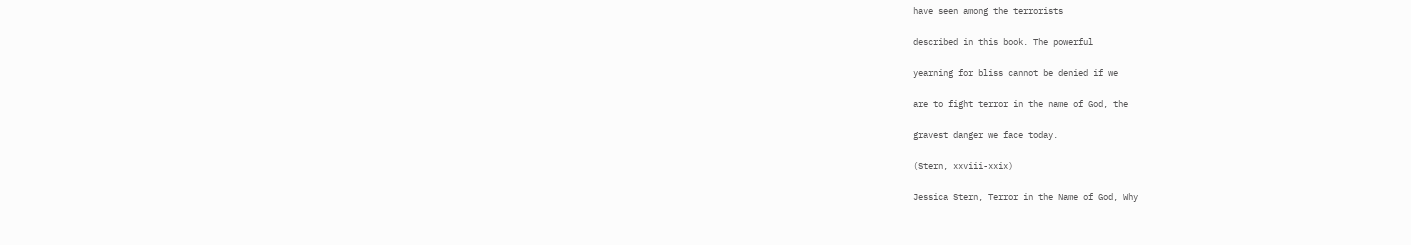have seen among the terrorists

described in this book. The powerful

yearning for bliss cannot be denied if we

are to fight terror in the name of God, the

gravest danger we face today.

(Stern, xxviii-xxix)

Jessica Stern, Terror in the Name of God, Why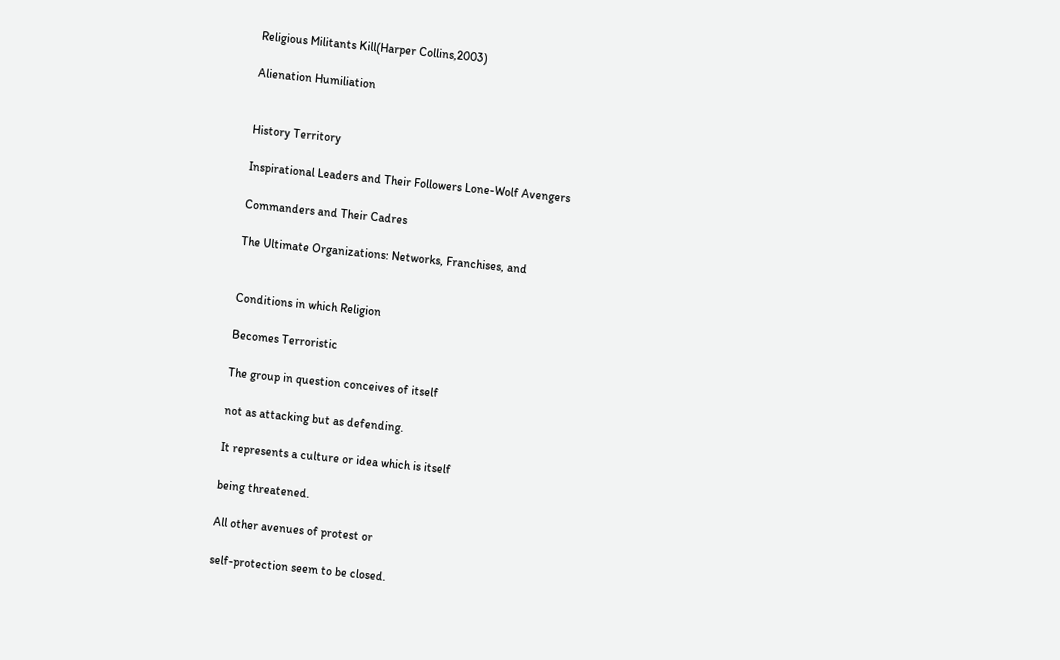Religious Militants Kill(Harper Collins,2003)

Alienation Humiliation


History Territory

Inspirational Leaders and Their Followers Lone-Wolf Avengers

Commanders and Their Cadres

The Ultimate Organizations: Networks, Franchises, and


Conditions in which Religion

Becomes Terroristic

The group in question conceives of itself

not as attacking but as defending.

It represents a culture or idea which is itself

being threatened.

All other avenues of protest or

self-protection seem to be closed.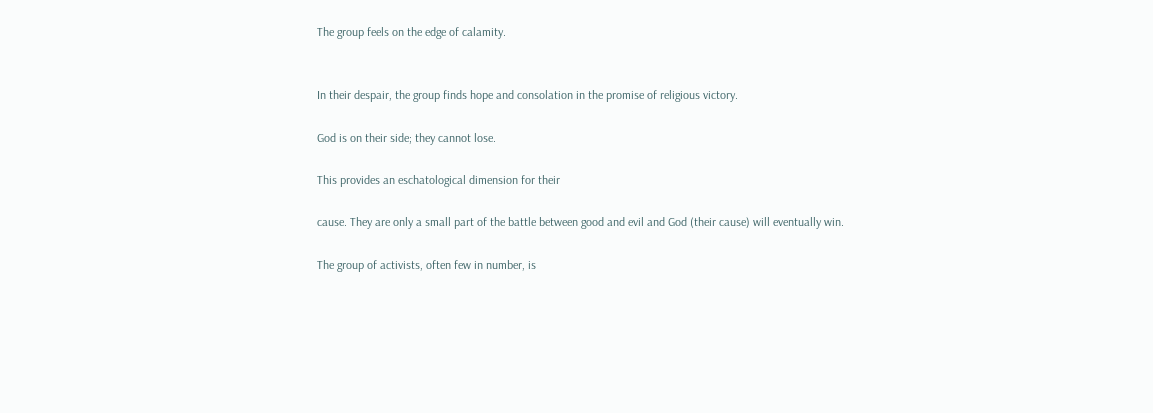The group feels on the edge of calamity.


In their despair, the group finds hope and consolation in the promise of religious victory.

God is on their side; they cannot lose.

This provides an eschatological dimension for their

cause. They are only a small part of the battle between good and evil and God (their cause) will eventually win.

The group of activists, often few in number, is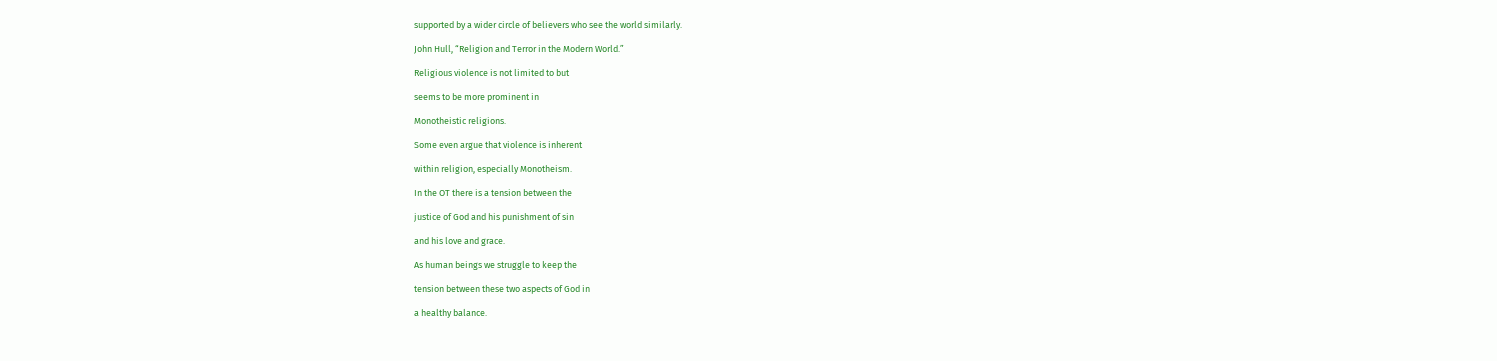supported by a wider circle of believers who see the world similarly.

John Hull, “Religion and Terror in the Modern World.”

Religious violence is not limited to but

seems to be more prominent in

Monotheistic religions.

Some even argue that violence is inherent

within religion, especially Monotheism.

In the OT there is a tension between the

justice of God and his punishment of sin

and his love and grace.

As human beings we struggle to keep the

tension between these two aspects of God in

a healthy balance.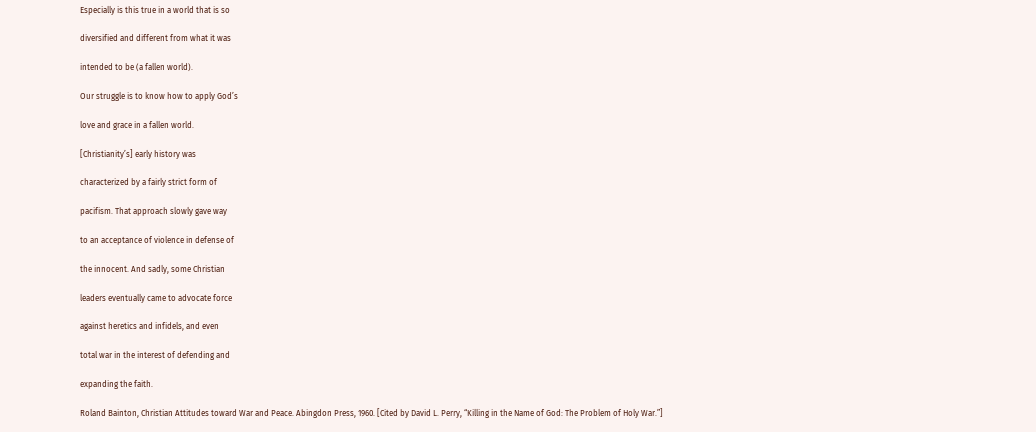Especially is this true in a world that is so

diversified and different from what it was

intended to be (a fallen world).

Our struggle is to know how to apply God’s

love and grace in a fallen world.

[Christianity’s] early history was

characterized by a fairly strict form of

pacifism. That approach slowly gave way

to an acceptance of violence in defense of

the innocent. And sadly, some Christian

leaders eventually came to advocate force

against heretics and infidels, and even

total war in the interest of defending and

expanding the faith.

Roland Bainton, Christian Attitudes toward War and Peace. Abingdon Press, 1960. [Cited by David L. Perry, “Killing in the Name of God: The Problem of Holy War.”]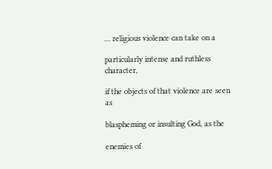… religious violence can take on a

particularly intense and ruthless character,

if the objects of that violence are seen as

blaspheming or insulting God, as the

enemies of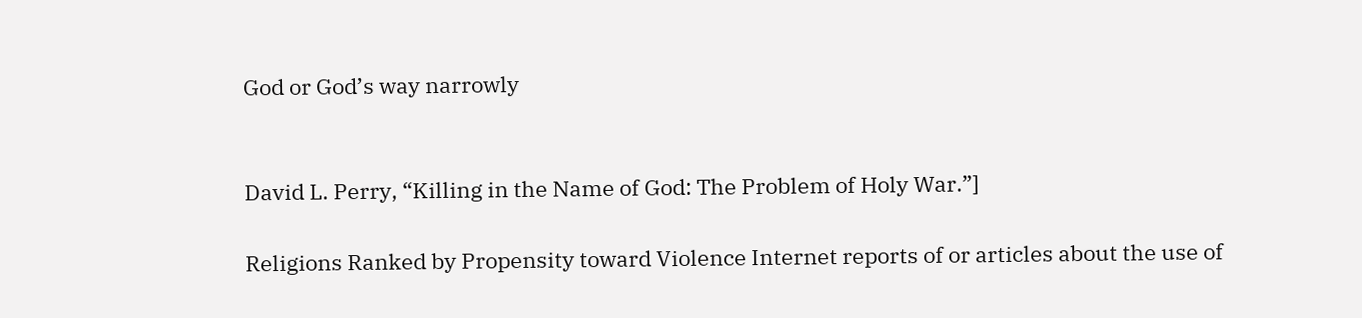God or God’s way narrowly


David L. Perry, “Killing in the Name of God: The Problem of Holy War.”]

Religions Ranked by Propensity toward Violence Internet reports of or articles about the use of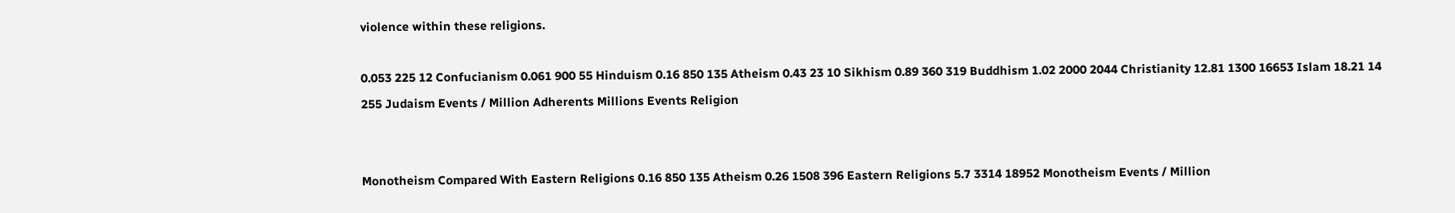violence within these religions.

0.053 225 12 Confucianism 0.061 900 55 Hinduism 0.16 850 135 Atheism 0.43 23 10 Sikhism 0.89 360 319 Buddhism 1.02 2000 2044 Christianity 12.81 1300 16653 Islam 18.21 14 255 Judaism Events / Million Adherents Millions Events Religion


Monotheism Compared With Eastern Religions 0.16 850 135 Atheism 0.26 1508 396 Eastern Religions 5.7 3314 18952 Monotheism Events / Million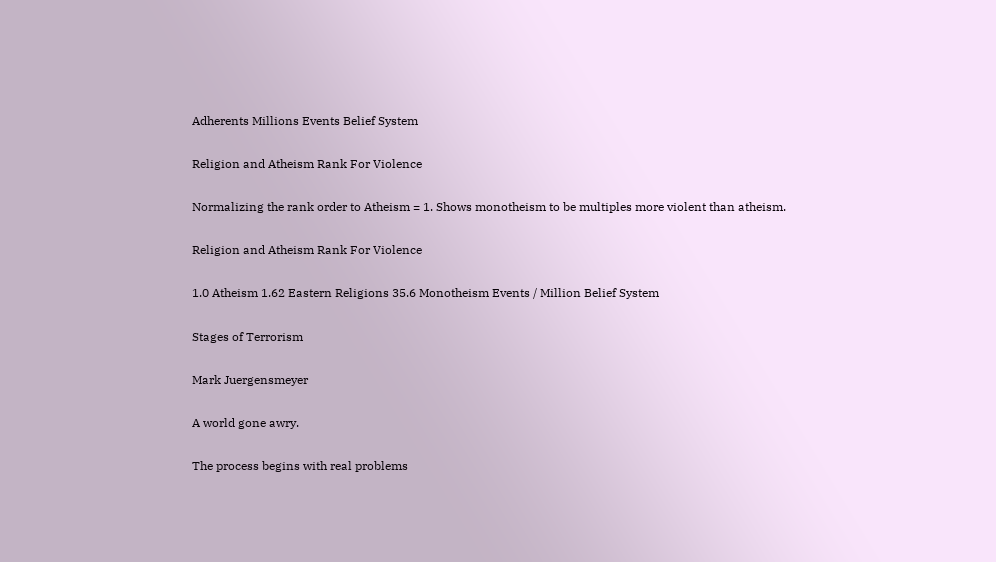Adherents Millions Events Belief System

Religion and Atheism Rank For Violence

Normalizing the rank order to Atheism = 1. Shows monotheism to be multiples more violent than atheism.

Religion and Atheism Rank For Violence

1.0 Atheism 1.62 Eastern Religions 35.6 Monotheism Events / Million Belief System

Stages of Terrorism

Mark Juergensmeyer

A world gone awry.

The process begins with real problems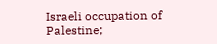Israeli occupation of Palestine;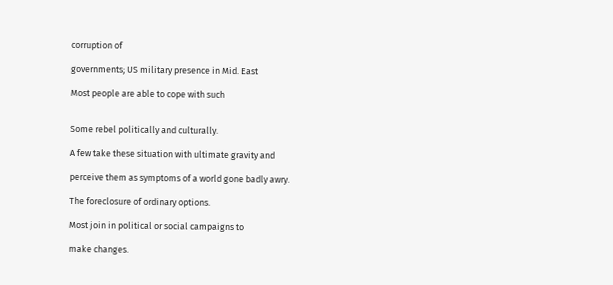corruption of

governments; US military presence in Mid. East

Most people are able to cope with such


Some rebel politically and culturally.

A few take these situation with ultimate gravity and

perceive them as symptoms of a world gone badly awry.

The foreclosure of ordinary options.

Most join in political or social campaigns to

make changes.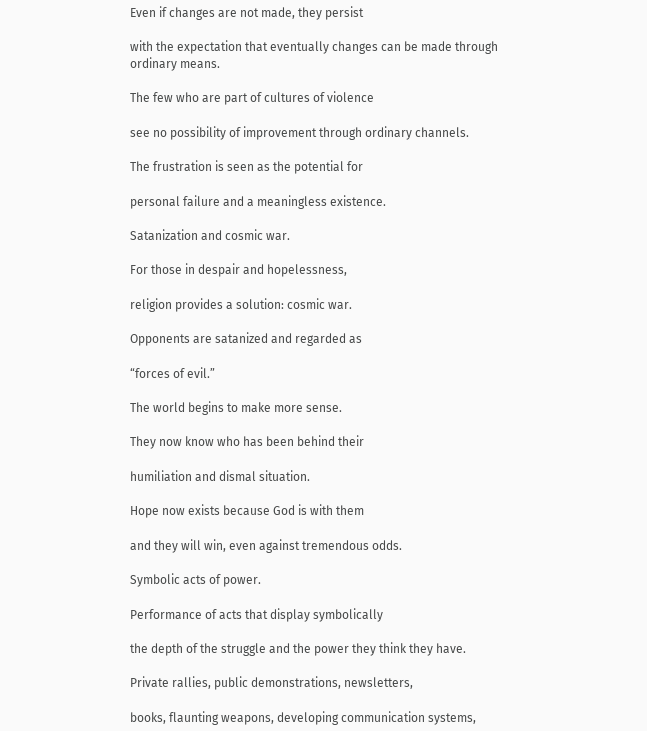Even if changes are not made, they persist

with the expectation that eventually changes can be made through ordinary means.

The few who are part of cultures of violence

see no possibility of improvement through ordinary channels.

The frustration is seen as the potential for

personal failure and a meaningless existence.

Satanization and cosmic war.

For those in despair and hopelessness,

religion provides a solution: cosmic war.

Opponents are satanized and regarded as

“forces of evil.”

The world begins to make more sense.

They now know who has been behind their

humiliation and dismal situation.

Hope now exists because God is with them

and they will win, even against tremendous odds.

Symbolic acts of power.

Performance of acts that display symbolically

the depth of the struggle and the power they think they have.

Private rallies, public demonstrations, newsletters,

books, flaunting weapons, developing communication systems,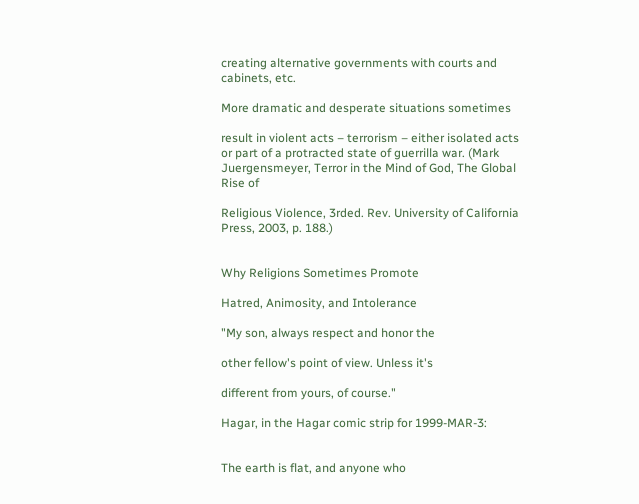creating alternative governments with courts and cabinets, etc.

More dramatic and desperate situations sometimes

result in violent acts – terrorism – either isolated acts or part of a protracted state of guerrilla war. (Mark Juergensmeyer, Terror in the Mind of God, The Global Rise of

Religious Violence, 3rded. Rev. University of California Press, 2003, p. 188.)


Why Religions Sometimes Promote

Hatred, Animosity, and Intolerance

"My son, always respect and honor the

other fellow's point of view. Unless it's

different from yours, of course."

Hagar, in the Hagar comic strip for 1999-MAR-3:


The earth is flat, and anyone who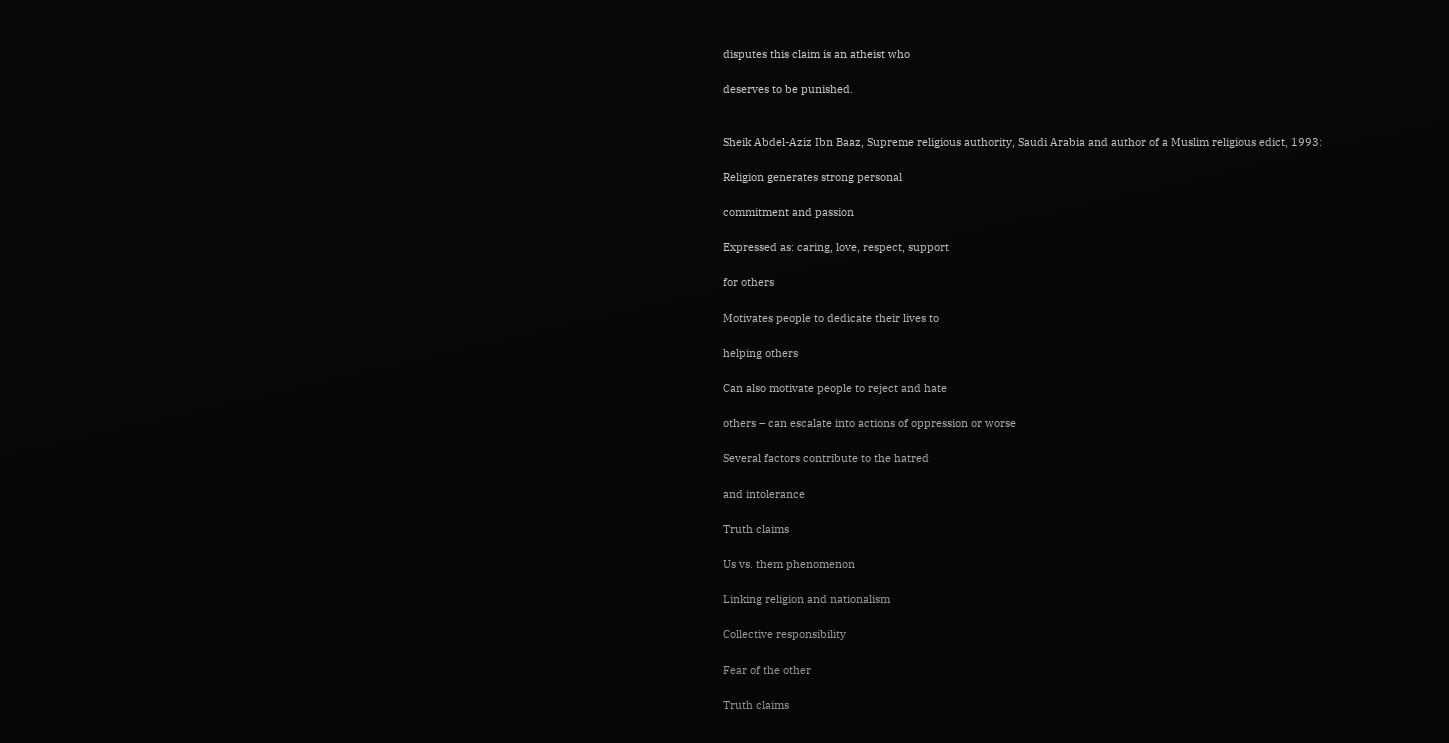disputes this claim is an atheist who

deserves to be punished.


Sheik Abdel-Aziz Ibn Baaz, Supreme religious authority, Saudi Arabia and author of a Muslim religious edict, 1993:

Religion generates strong personal

commitment and passion

Expressed as: caring, love, respect, support

for others

Motivates people to dedicate their lives to

helping others

Can also motivate people to reject and hate

others – can escalate into actions of oppression or worse

Several factors contribute to the hatred

and intolerance

Truth claims

Us vs. them phenomenon

Linking religion and nationalism

Collective responsibility

Fear of the other

Truth claims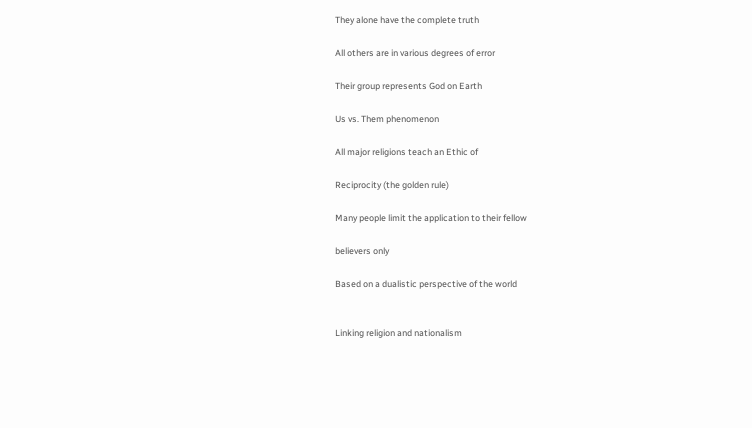They alone have the complete truth

All others are in various degrees of error

Their group represents God on Earth

Us vs. Them phenomenon

All major religions teach an Ethic of

Reciprocity (the golden rule)

Many people limit the application to their fellow

believers only

Based on a dualistic perspective of the world


Linking religion and nationalism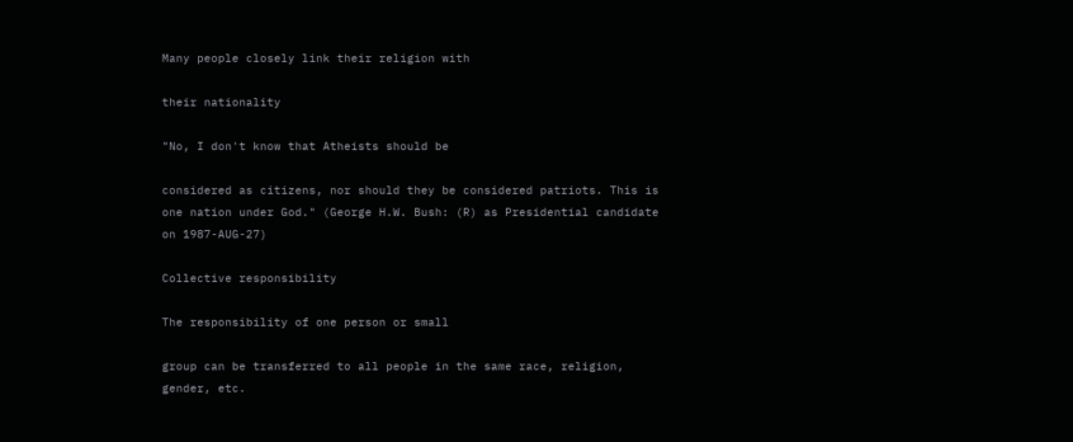Many people closely link their religion with

their nationality

"No, I don't know that Atheists should be

considered as citizens, nor should they be considered patriots. This is one nation under God." (George H.W. Bush: (R) as Presidential candidate on 1987-AUG-27)

Collective responsibility

The responsibility of one person or small

group can be transferred to all people in the same race, religion, gender, etc.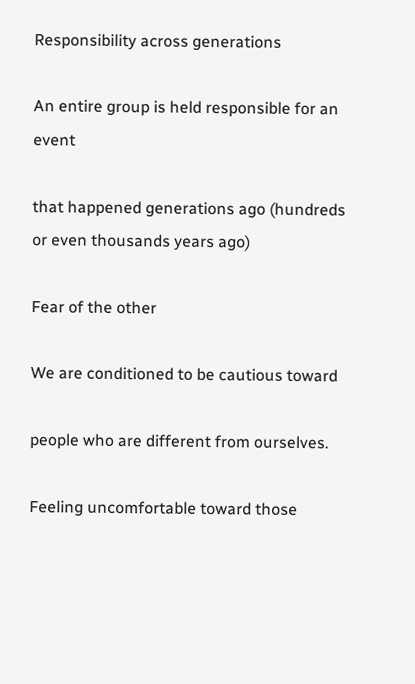Responsibility across generations

An entire group is held responsible for an event

that happened generations ago (hundreds or even thousands years ago)

Fear of the other

We are conditioned to be cautious toward

people who are different from ourselves.

Feeling uncomfortable toward those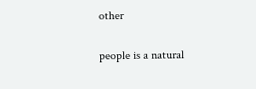other

people is a natural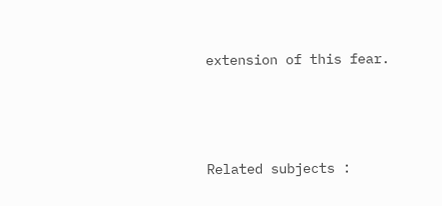extension of this fear.





Related subjects :